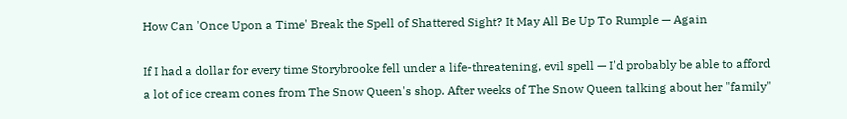How Can 'Once Upon a Time' Break the Spell of Shattered Sight? It May All Be Up To Rumple — Again

If I had a dollar for every time Storybrooke fell under a life-threatening, evil spell — I'd probably be able to afford a lot of ice cream cones from The Snow Queen's shop. After weeks of The Snow Queen talking about her "family"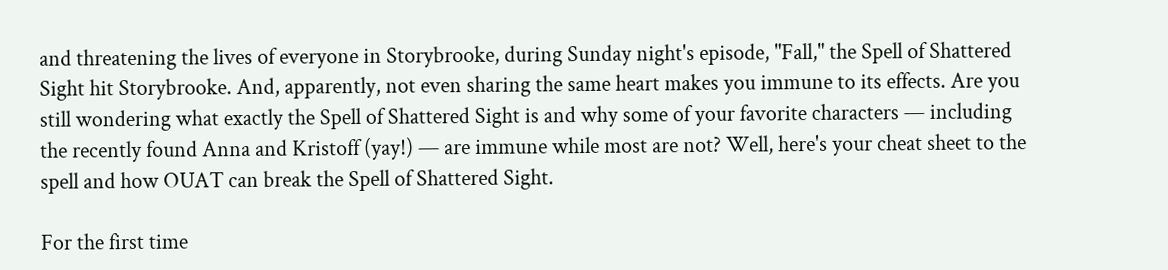and threatening the lives of everyone in Storybrooke, during Sunday night's episode, "Fall," the Spell of Shattered Sight hit Storybrooke. And, apparently, not even sharing the same heart makes you immune to its effects. Are you still wondering what exactly the Spell of Shattered Sight is and why some of your favorite characters — including the recently found Anna and Kristoff (yay!) — are immune while most are not? Well, here's your cheat sheet to the spell and how OUAT can break the Spell of Shattered Sight.

For the first time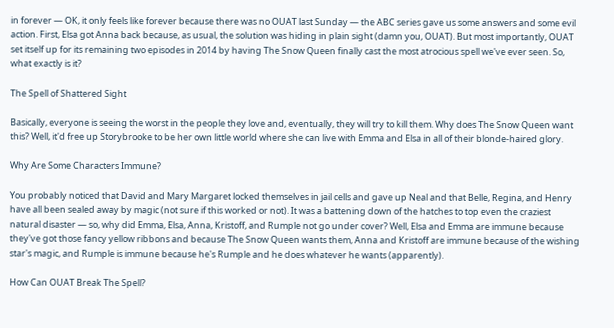in forever — OK, it only feels like forever because there was no OUAT last Sunday — the ABC series gave us some answers and some evil action. First, Elsa got Anna back because, as usual, the solution was hiding in plain sight (damn you, OUAT). But most importantly, OUAT set itself up for its remaining two episodes in 2014 by having The Snow Queen finally cast the most atrocious spell we've ever seen. So, what exactly is it?

The Spell of Shattered Sight

Basically, everyone is seeing the worst in the people they love and, eventually, they will try to kill them. Why does The Snow Queen want this? Well, it'd free up Storybrooke to be her own little world where she can live with Emma and Elsa in all of their blonde-haired glory.

Why Are Some Characters Immune?

You probably noticed that David and Mary Margaret locked themselves in jail cells and gave up Neal and that Belle, Regina, and Henry have all been sealed away by magic (not sure if this worked or not). It was a battening down of the hatches to top even the craziest natural disaster — so, why did Emma, Elsa, Anna, Kristoff, and Rumple not go under cover? Well, Elsa and Emma are immune because they've got those fancy yellow ribbons and because The Snow Queen wants them, Anna and Kristoff are immune because of the wishing star's magic, and Rumple is immune because he's Rumple and he does whatever he wants (apparently).

How Can OUAT Break The Spell?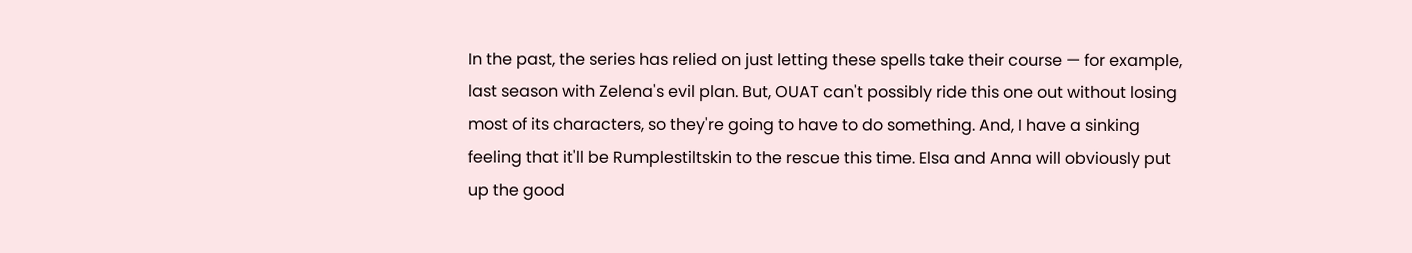In the past, the series has relied on just letting these spells take their course — for example, last season with Zelena's evil plan. But, OUAT can't possibly ride this one out without losing most of its characters, so they're going to have to do something. And, I have a sinking feeling that it'll be Rumplestiltskin to the rescue this time. Elsa and Anna will obviously put up the good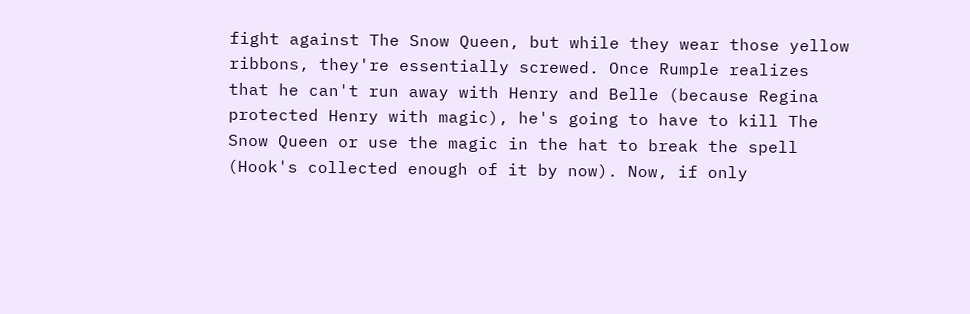fight against The Snow Queen, but while they wear those yellow ribbons, they're essentially screwed. Once Rumple realizes that he can't run away with Henry and Belle (because Regina protected Henry with magic), he's going to have to kill The Snow Queen or use the magic in the hat to break the spell (Hook's collected enough of it by now). Now, if only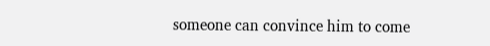someone can convince him to come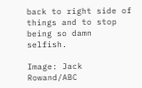back to right side of things and to stop being so damn selfish.

Image: Jack Rowand/ABC